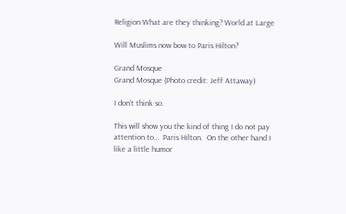Religion What are they thinking? World at Large

Will Muslims now bow to Paris Hilton?

Grand Mosque
Grand Mosque (Photo credit: Jeff Attaway)

I don’t think so.

This will show you the kind of thing I do not pay attention to…  Paris Hilton.  On the other hand I like a little humor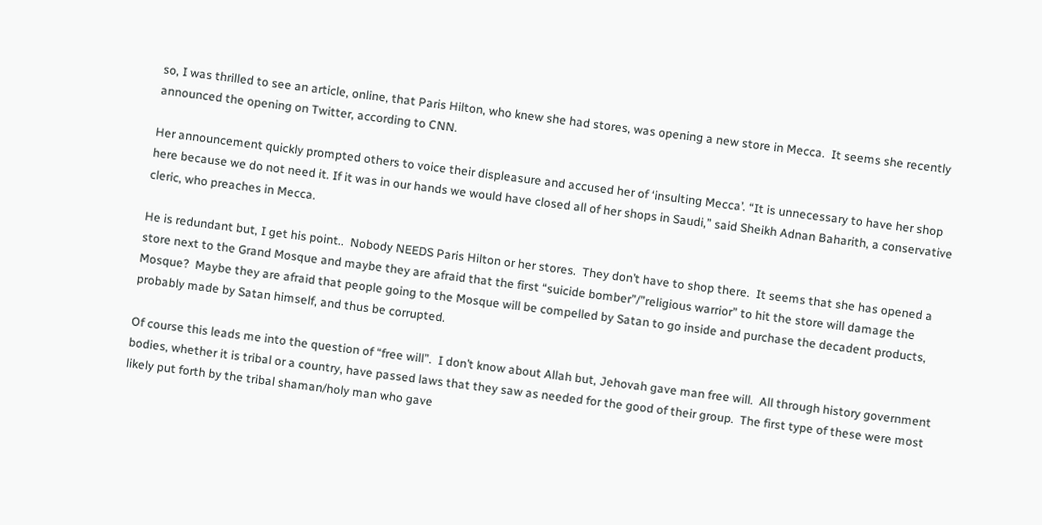so, I was thrilled to see an article, online, that Paris Hilton, who knew she had stores, was opening a new store in Mecca.  It seems she recently announced the opening on Twitter, according to CNN.

Her announcement quickly prompted others to voice their displeasure and accused her of ‘insulting Mecca’. “It is unnecessary to have her shop here because we do not need it. If it was in our hands we would have closed all of her shops in Saudi,” said Sheikh Adnan Baharith, a conservative cleric, who preaches in Mecca.

He is redundant but, I get his point..  Nobody NEEDS Paris Hilton or her stores.  They don’t have to shop there.  It seems that she has opened a store next to the Grand Mosque and maybe they are afraid that the first “suicide bomber”/”religious warrior” to hit the store will damage the Mosque?  Maybe they are afraid that people going to the Mosque will be compelled by Satan to go inside and purchase the decadent products, probably made by Satan himself, and thus be corrupted.

Of course this leads me into the question of “free will”.  I don’t know about Allah but, Jehovah gave man free will.  All through history government bodies, whether it is tribal or a country, have passed laws that they saw as needed for the good of their group.  The first type of these were most likely put forth by the tribal shaman/holy man who gave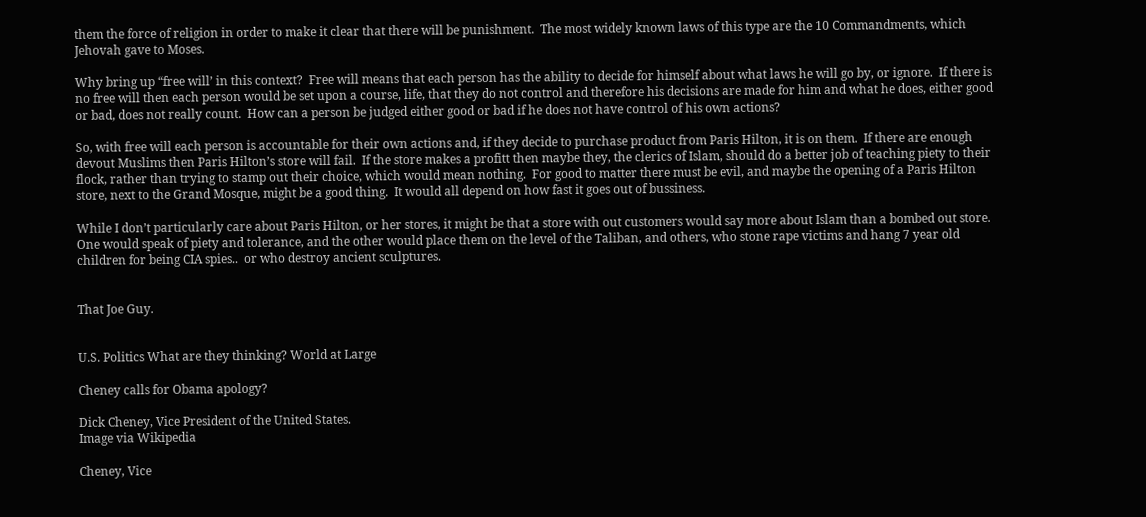them the force of religion in order to make it clear that there will be punishment.  The most widely known laws of this type are the 10 Commandments, which Jehovah gave to Moses.

Why bring up “free will’ in this context?  Free will means that each person has the ability to decide for himself about what laws he will go by, or ignore.  If there is no free will then each person would be set upon a course, life, that they do not control and therefore his decisions are made for him and what he does, either good or bad, does not really count.  How can a person be judged either good or bad if he does not have control of his own actions?

So, with free will each person is accountable for their own actions and, if they decide to purchase product from Paris Hilton, it is on them.  If there are enough devout Muslims then Paris Hilton’s store will fail.  If the store makes a profitt then maybe they, the clerics of Islam, should do a better job of teaching piety to their flock, rather than trying to stamp out their choice, which would mean nothing.  For good to matter there must be evil, and maybe the opening of a Paris Hilton store, next to the Grand Mosque, might be a good thing.  It would all depend on how fast it goes out of bussiness.

While I don’t particularly care about Paris Hilton, or her stores, it might be that a store with out customers would say more about Islam than a bombed out store.  One would speak of piety and tolerance, and the other would place them on the level of the Taliban, and others, who stone rape victims and hang 7 year old children for being CIA spies..  or who destroy ancient sculptures.


That Joe Guy.


U.S. Politics What are they thinking? World at Large

Cheney calls for Obama apology?

Dick Cheney, Vice President of the United States.
Image via Wikipedia

Cheney, Vice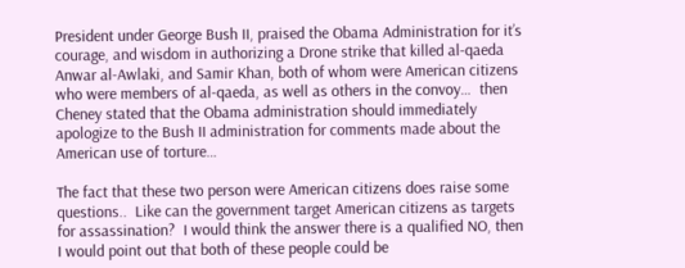President under George Bush II, praised the Obama Administration for it’s courage, and wisdom in authorizing a Drone strike that killed al-qaeda Anwar al-Awlaki, and Samir Khan, both of whom were American citizens who were members of al-qaeda, as well as others in the convoy…  then Cheney stated that the Obama administration should immediately apologize to the Bush II administration for comments made about the American use of torture…

The fact that these two person were American citizens does raise some questions..  Like can the government target American citizens as targets for assassination?  I would think the answer there is a qualified NO, then  I would point out that both of these people could be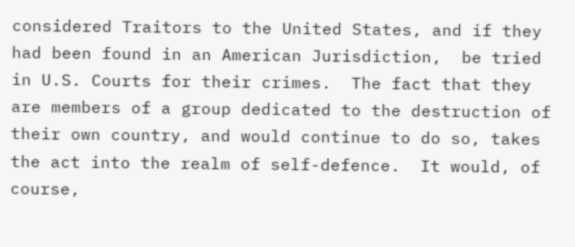considered Traitors to the United States, and if they had been found in an American Jurisdiction,  be tried in U.S. Courts for their crimes.  The fact that they are members of a group dedicated to the destruction of their own country, and would continue to do so, takes the act into the realm of self-defence.  It would, of course,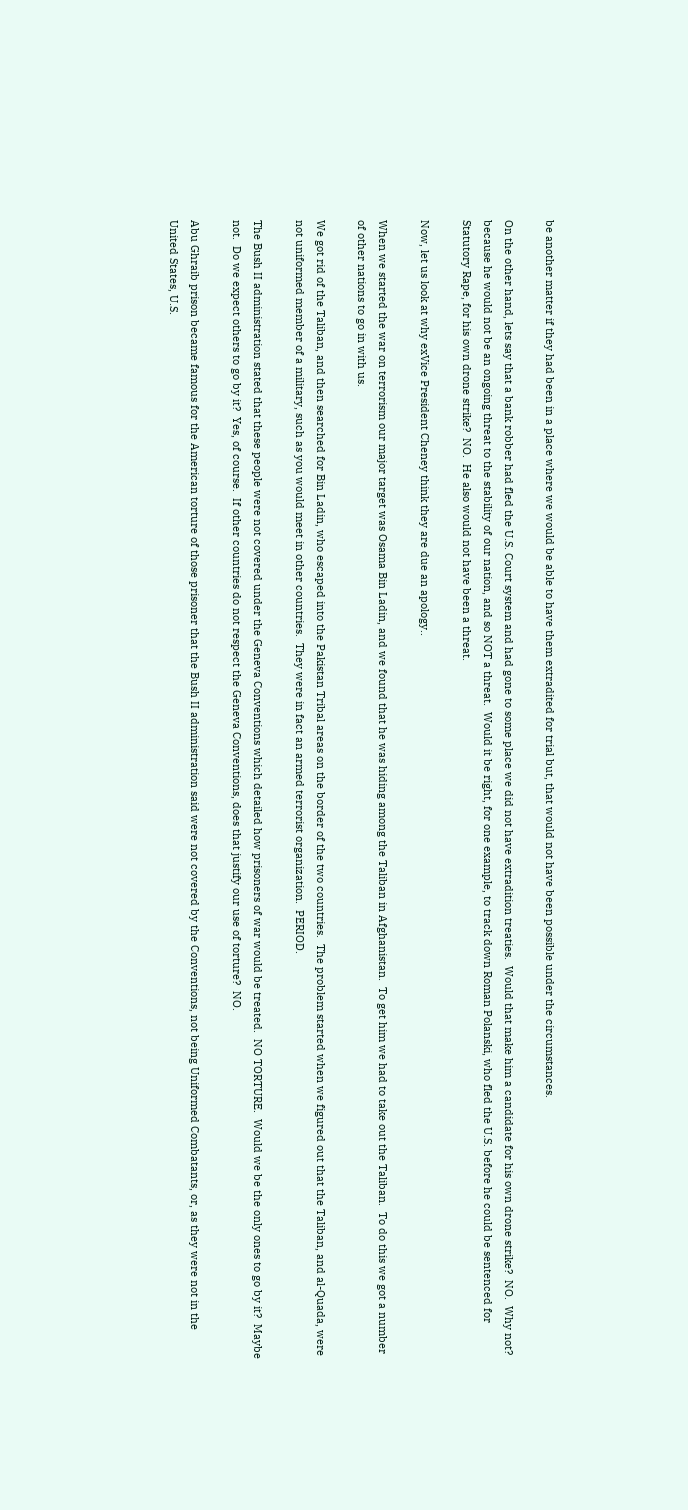be another matter if they had been in a place where we would be able to have them extradited for trial but, that would not have been possible under the circumstances.

On the other hand, lets say that a bank robber had fled the U.S. Court system and had gone to some place we did not have extradition treaties.  Would that make him a candidate for his own drone strike?  NO.  Why not?  because he would not be an ongoing threat to the stability of our nation, and so NOT a threat.  Would it be right, for one example, to track down Roman Polanski, who fled the U.S. before he could be sentenced for Statutory Rape, for his own drone strike?  NO.  He also would not have been a threat.

Now, let us look at why exVice President Cheney think they are due an apology..

When we started the war on terrorism our major target was Osama Bin Ladin, and we found that he was hiding among the Taliban in Afghanistan.  To get him we had to take out the Taliban.  To do this we got a number of other nations to go in with us.

We got rid of the Taliban, and then searched for Bin Ladin, who escaped into the Pakistan Tribal areas on the border of the two countries.  The problem started when we figured out that the Taliban, and al-Quada, were not uniformed member of a military, such as you would meet in other countries.  They were in fact an armed terrorist organization.  PERIOD.

The Bush II administration stated that these people were not covered under the Geneva Conventions which detailed how prisoners of war would be treated.  NO TORTURE.  Would we be the only ones to go by it?  Maybe not.  Do we expect others to go by it?  Yes, of course.  If other countries do not respect the Geneva Conventions, does that justify our use of torture?  NO.

Abu Ghraib prison became famous for the American torture of those prisoner that the Bush II administration said were not covered by the Conventions, not being Uniformed Combatants, or, as they were not in the United States, U.S.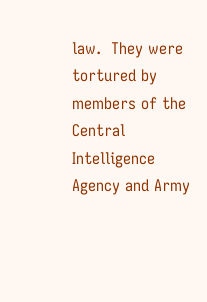law.  They were tortured by members of the Central Intelligence Agency and Army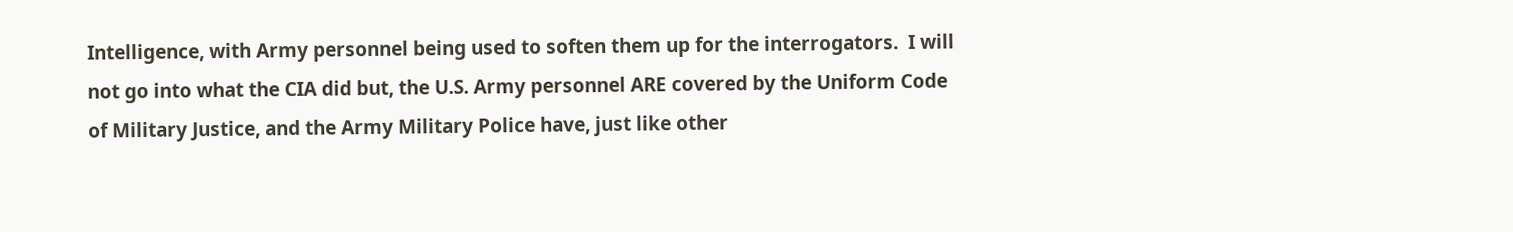Intelligence, with Army personnel being used to soften them up for the interrogators.  I will not go into what the CIA did but, the U.S. Army personnel ARE covered by the Uniform Code of Military Justice, and the Army Military Police have, just like other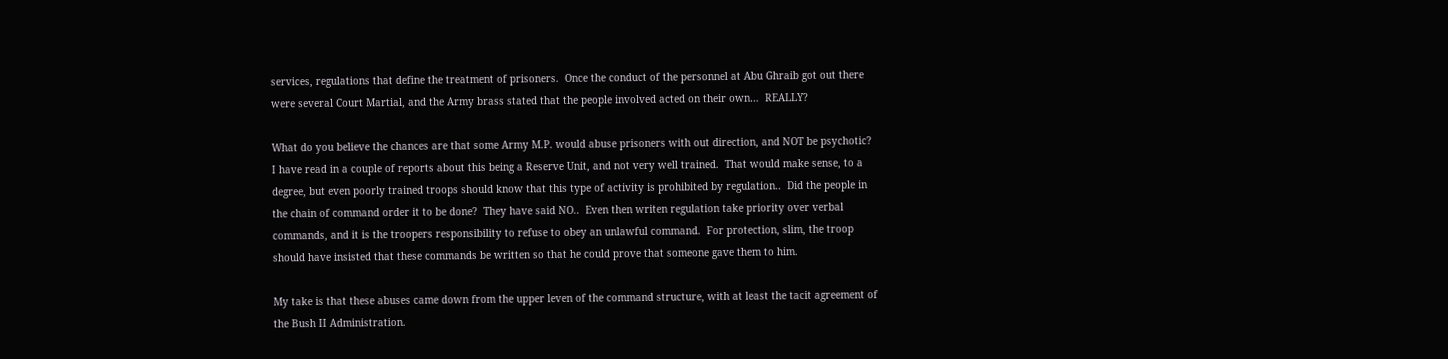services, regulations that define the treatment of prisoners.  Once the conduct of the personnel at Abu Ghraib got out there were several Court Martial, and the Army brass stated that the people involved acted on their own…  REALLY?

What do you believe the chances are that some Army M.P. would abuse prisoners with out direction, and NOT be psychotic?  I have read in a couple of reports about this being a Reserve Unit, and not very well trained.  That would make sense, to a degree, but even poorly trained troops should know that this type of activity is prohibited by regulation..  Did the people in the chain of command order it to be done?  They have said NO..  Even then writen regulation take priority over verbal commands, and it is the troopers responsibility to refuse to obey an unlawful command.  For protection, slim, the troop should have insisted that these commands be written so that he could prove that someone gave them to him.

My take is that these abuses came down from the upper leven of the command structure, with at least the tacit agreement of the Bush II Administration.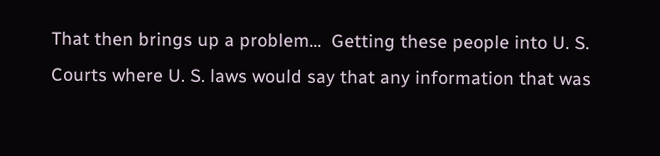That then brings up a problem…  Getting these people into U. S. Courts where U. S. laws would say that any information that was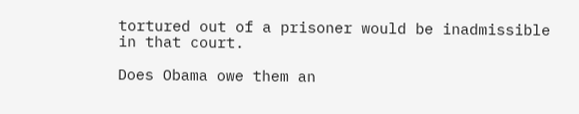tortured out of a prisoner would be inadmissible in that court.

Does Obama owe them an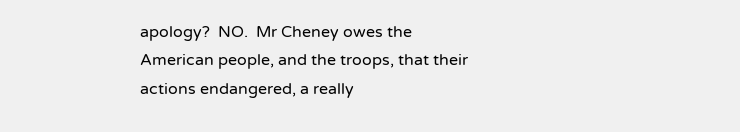apology?  NO.  Mr Cheney owes the American people, and the troops, that their actions endangered, a really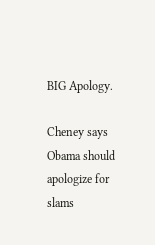BIG Apology.

Cheney says Obama should apologize for slams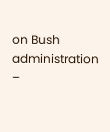on Bush administration –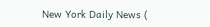New York Daily News (